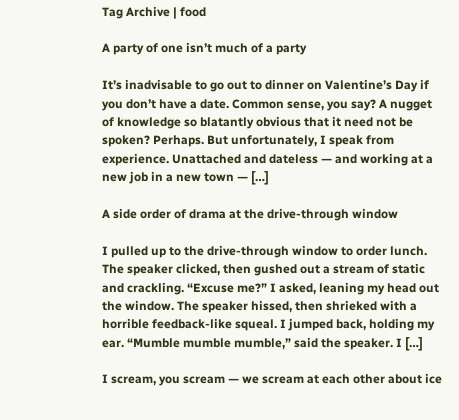Tag Archive | food

A party of one isn’t much of a party

It’s inadvisable to go out to dinner on Valentine’s Day if you don’t have a date. Common sense, you say? A nugget of knowledge so blatantly obvious that it need not be spoken? Perhaps. But unfortunately, I speak from experience. Unattached and dateless — and working at a new job in a new town — […]

A side order of drama at the drive-through window

I pulled up to the drive-through window to order lunch. The speaker clicked, then gushed out a stream of static and crackling. “Excuse me?” I asked, leaning my head out the window. The speaker hissed, then shrieked with a horrible feedback-like squeal. I jumped back, holding my ear. “Mumble mumble mumble,” said the speaker. I […]

I scream, you scream — we scream at each other about ice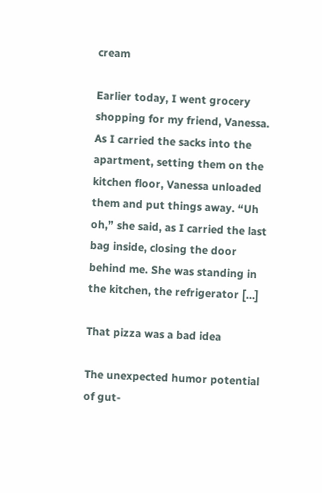cream

Earlier today, I went grocery shopping for my friend, Vanessa. As I carried the sacks into the apartment, setting them on the kitchen floor, Vanessa unloaded them and put things away. “Uh oh,” she said, as I carried the last bag inside, closing the door behind me. She was standing in the kitchen, the refrigerator […]

That pizza was a bad idea

The unexpected humor potential of gut-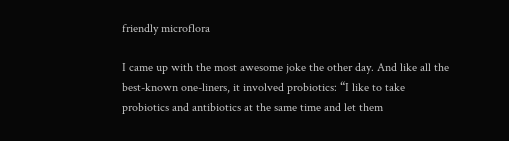friendly microflora

I came up with the most awesome joke the other day. And like all the best-known one-liners, it involved probiotics: “I like to take probiotics and antibiotics at the same time and let them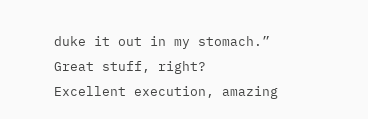duke it out in my stomach.”  Great stuff, right? Excellent execution, amazing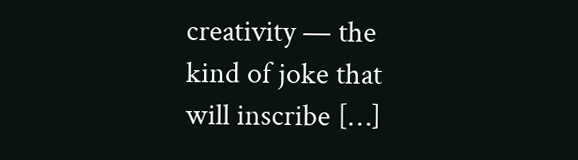creativity — the kind of joke that will inscribe […]